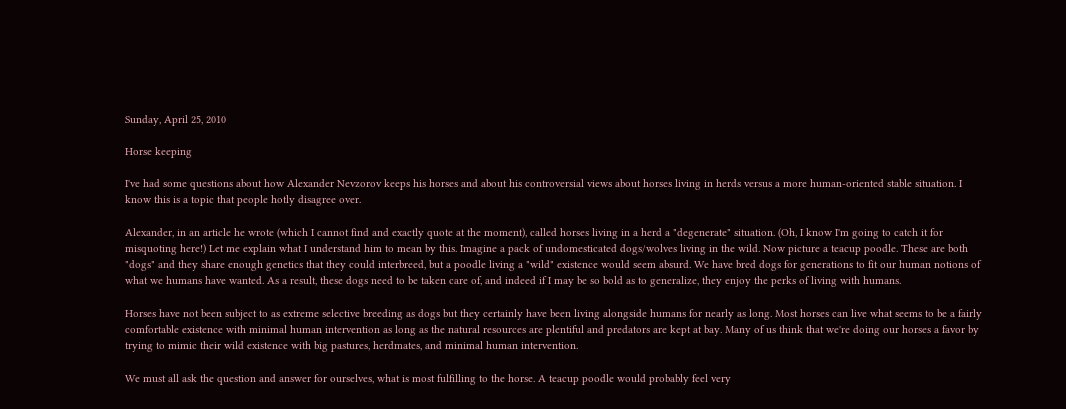Sunday, April 25, 2010

Horse keeping

I've had some questions about how Alexander Nevzorov keeps his horses and about his controversial views about horses living in herds versus a more human-oriented stable situation. I know this is a topic that people hotly disagree over.

Alexander, in an article he wrote (which I cannot find and exactly quote at the moment), called horses living in a herd a "degenerate" situation. (Oh, I know I'm going to catch it for misquoting here!) Let me explain what I understand him to mean by this. Imagine a pack of undomesticated dogs/wolves living in the wild. Now picture a teacup poodle. These are both "dogs" and they share enough genetics that they could interbreed, but a poodle living a "wild" existence would seem absurd. We have bred dogs for generations to fit our human notions of what we humans have wanted. As a result, these dogs need to be taken care of, and indeed if I may be so bold as to generalize, they enjoy the perks of living with humans.

Horses have not been subject to as extreme selective breeding as dogs but they certainly have been living alongside humans for nearly as long. Most horses can live what seems to be a fairly comfortable existence with minimal human intervention as long as the natural resources are plentiful and predators are kept at bay. Many of us think that we're doing our horses a favor by trying to mimic their wild existence with big pastures, herdmates, and minimal human intervention.

We must all ask the question and answer for ourselves, what is most fulfilling to the horse. A teacup poodle would probably feel very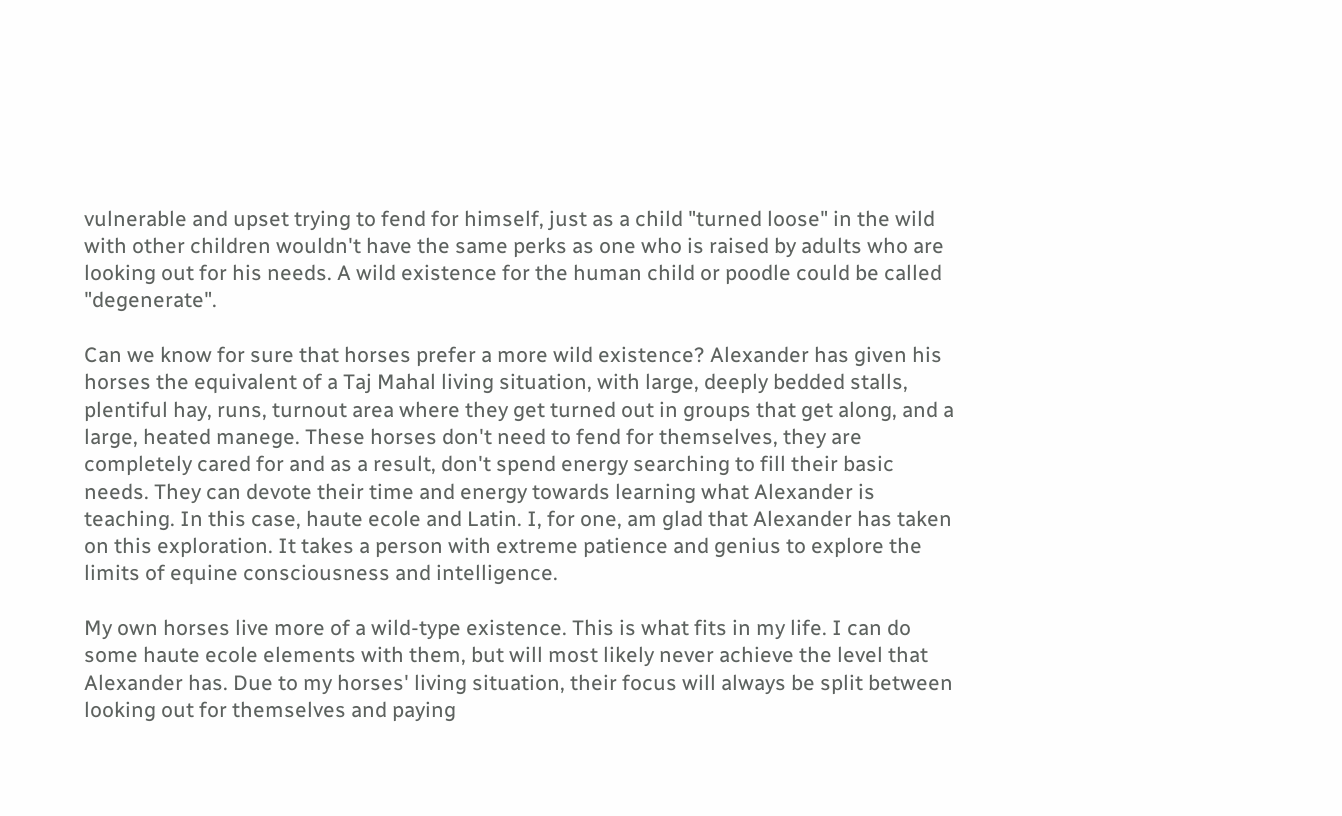vulnerable and upset trying to fend for himself, just as a child "turned loose" in the wild with other children wouldn't have the same perks as one who is raised by adults who are looking out for his needs. A wild existence for the human child or poodle could be called "degenerate".

Can we know for sure that horses prefer a more wild existence? Alexander has given his horses the equivalent of a Taj Mahal living situation, with large, deeply bedded stalls, plentiful hay, runs, turnout area where they get turned out in groups that get along, and a large, heated manege. These horses don't need to fend for themselves, they are completely cared for and as a result, don't spend energy searching to fill their basic needs. They can devote their time and energy towards learning what Alexander is teaching. In this case, haute ecole and Latin. I, for one, am glad that Alexander has taken on this exploration. It takes a person with extreme patience and genius to explore the limits of equine consciousness and intelligence.

My own horses live more of a wild-type existence. This is what fits in my life. I can do some haute ecole elements with them, but will most likely never achieve the level that Alexander has. Due to my horses' living situation, their focus will always be split between looking out for themselves and paying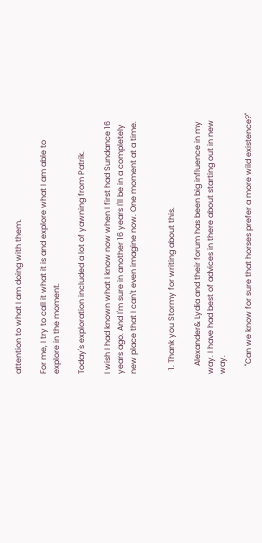attention to what I am doing with them.

For me, I try to call it what it is and explore what I am able to explore in the moment.

Today's exploration included a lot of yawning from Patrik.

I wish I had known what I know now when I first had Sundance 16 years ago. And I'm sure in another 16 years I'll be in a completely new place that I can't even imagine now. One moment at a time.


  1. Thank you Stormy for writing about this.

    Alexander& Lydia and their forum has been big influence in my way. I have had best of advices in there about starting out in new way.

    "Can we know for sure that horses prefer a more wild existence?"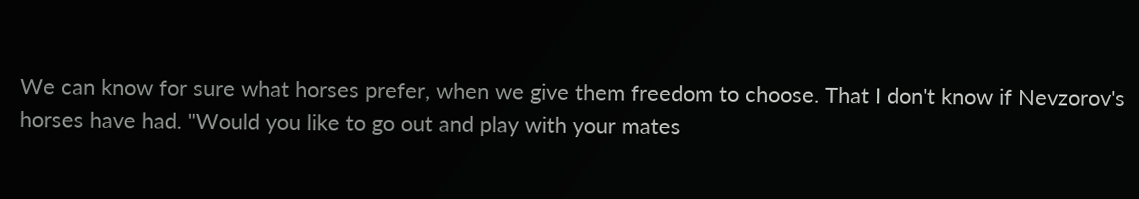We can know for sure what horses prefer, when we give them freedom to choose. That I don't know if Nevzorov's horses have had. "Would you like to go out and play with your mates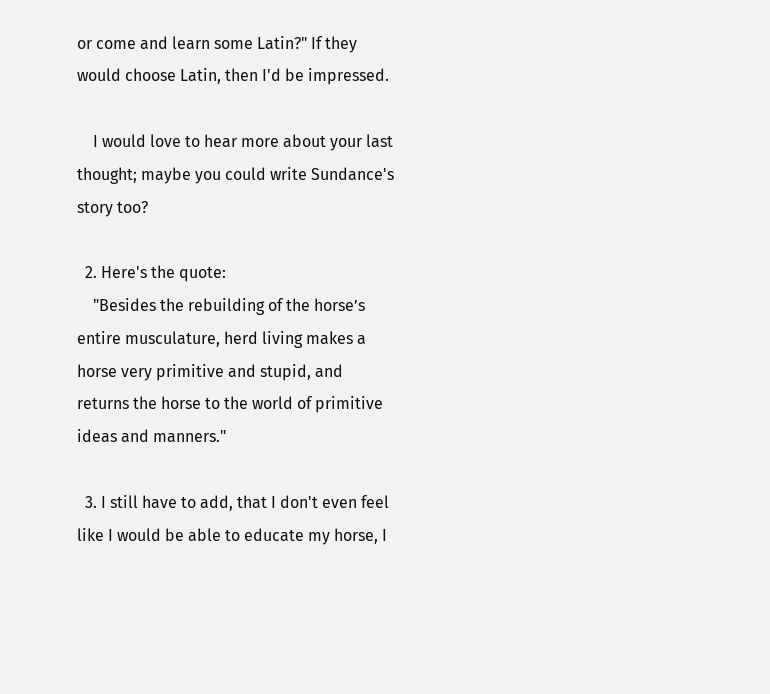or come and learn some Latin?" If they would choose Latin, then I'd be impressed.

    I would love to hear more about your last thought; maybe you could write Sundance's story too?

  2. Here's the quote:
    "Besides the rebuilding of the horse’s entire musculature, herd living makes a horse very primitive and stupid, and returns the horse to the world of primitive ideas and manners."

  3. I still have to add, that I don't even feel like I would be able to educate my horse, I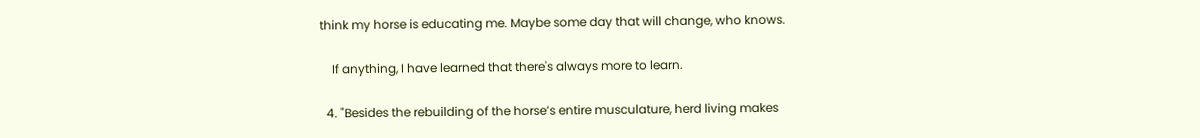think my horse is educating me. Maybe some day that will change, who knows.

    If anything, I have learned that there's always more to learn.

  4. "Besides the rebuilding of the horse’s entire musculature, herd living makes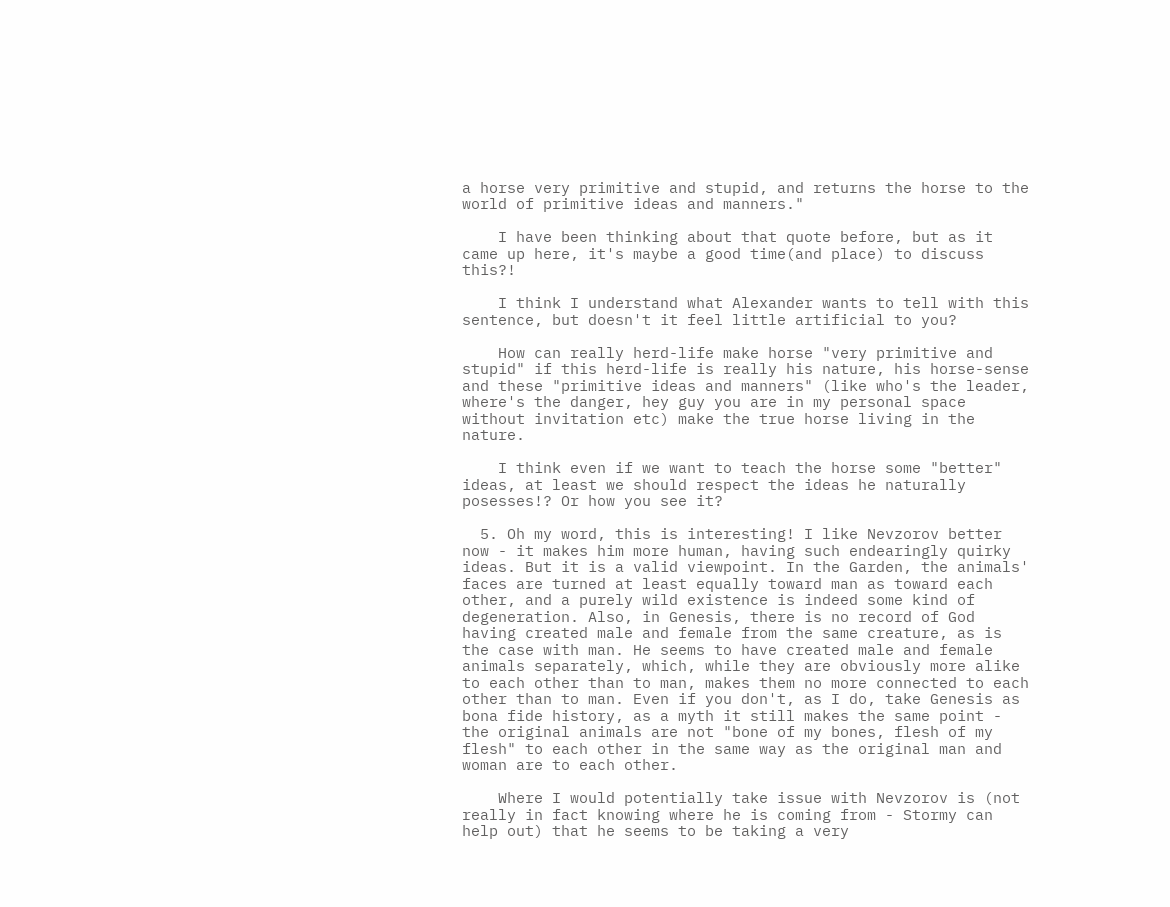a horse very primitive and stupid, and returns the horse to the world of primitive ideas and manners."

    I have been thinking about that quote before, but as it came up here, it's maybe a good time(and place) to discuss this?!

    I think I understand what Alexander wants to tell with this sentence, but doesn't it feel little artificial to you?

    How can really herd-life make horse "very primitive and stupid" if this herd-life is really his nature, his horse-sense and these "primitive ideas and manners" (like who's the leader, where's the danger, hey guy you are in my personal space without invitation etc) make the true horse living in the nature.

    I think even if we want to teach the horse some "better" ideas, at least we should respect the ideas he naturally posesses!? Or how you see it?

  5. Oh my word, this is interesting! I like Nevzorov better now - it makes him more human, having such endearingly quirky ideas. But it is a valid viewpoint. In the Garden, the animals' faces are turned at least equally toward man as toward each other, and a purely wild existence is indeed some kind of degeneration. Also, in Genesis, there is no record of God having created male and female from the same creature, as is the case with man. He seems to have created male and female animals separately, which, while they are obviously more alike to each other than to man, makes them no more connected to each other than to man. Even if you don't, as I do, take Genesis as bona fide history, as a myth it still makes the same point - the original animals are not "bone of my bones, flesh of my flesh" to each other in the same way as the original man and woman are to each other.

    Where I would potentially take issue with Nevzorov is (not really in fact knowing where he is coming from - Stormy can help out) that he seems to be taking a very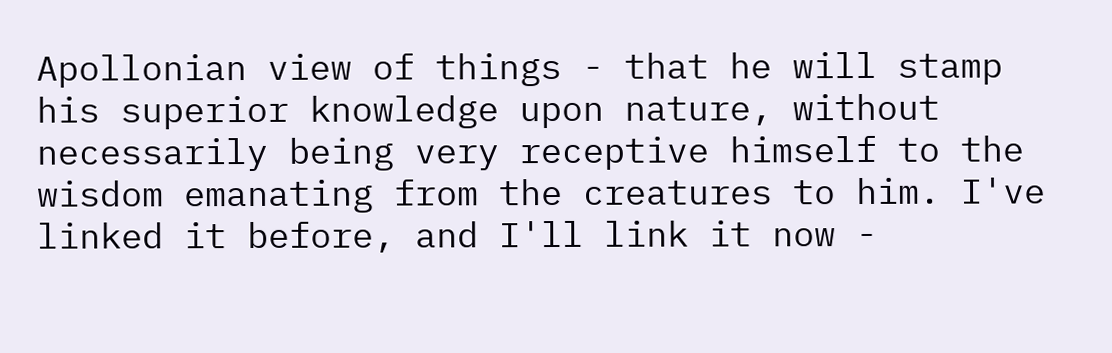Apollonian view of things - that he will stamp his superior knowledge upon nature, without necessarily being very receptive himself to the wisdom emanating from the creatures to him. I've linked it before, and I'll link it now -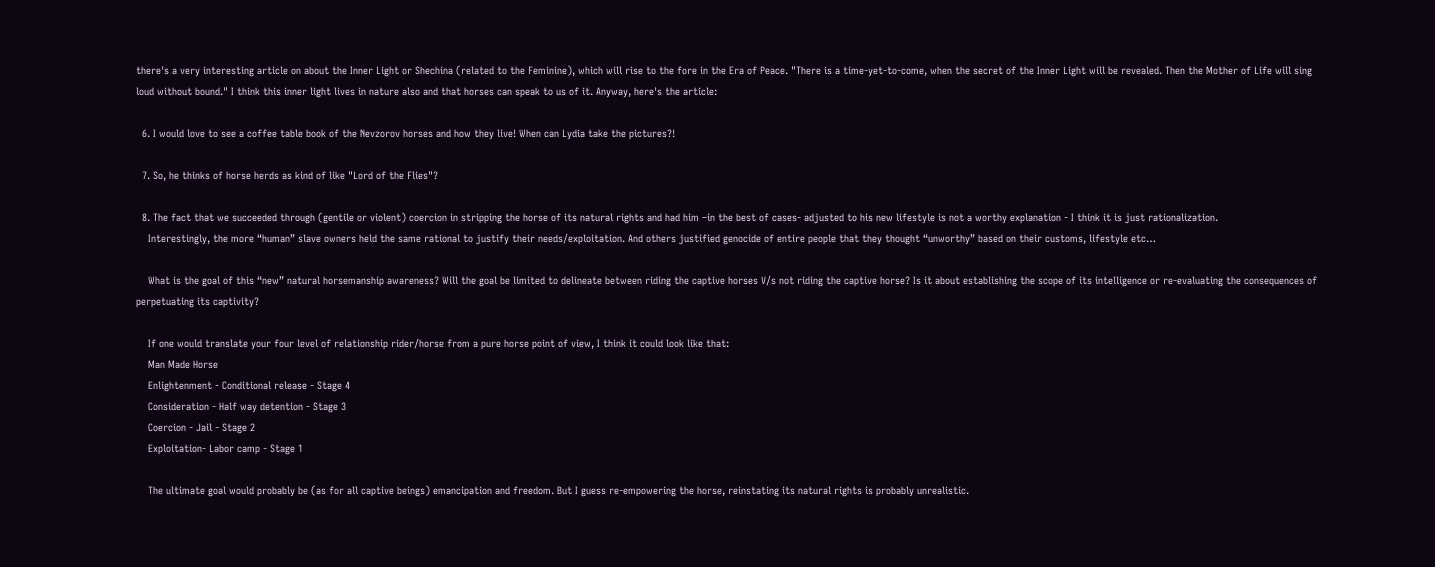there's a very interesting article on about the Inner Light or Shechina (related to the Feminine), which will rise to the fore in the Era of Peace. "There is a time-yet-to-come, when the secret of the Inner Light will be revealed. Then the Mother of Life will sing loud without bound." I think this inner light lives in nature also and that horses can speak to us of it. Anyway, here's the article:

  6. I would love to see a coffee table book of the Nevzorov horses and how they live! When can Lydia take the pictures?!

  7. So, he thinks of horse herds as kind of like "Lord of the Flies"?

  8. The fact that we succeeded through (gentile or violent) coercion in stripping the horse of its natural rights and had him –in the best of cases- adjusted to his new lifestyle is not a worthy explanation - I think it is just rationalization.
    Interestingly, the more “human” slave owners held the same rational to justify their needs/exploitation. And others justified genocide of entire people that they thought “unworthy” based on their customs, lifestyle etc…

    What is the goal of this “new” natural horsemanship awareness? Will the goal be limited to delineate between riding the captive horses V/s not riding the captive horse? Is it about establishing the scope of its intelligence or re-evaluating the consequences of perpetuating its captivity?

    If one would translate your four level of relationship rider/horse from a pure horse point of view, I think it could look like that:
    Man Made Horse
    Enlightenment - Conditional release - Stage 4
    Consideration - Half way detention - Stage 3
    Coercion - Jail - Stage 2
    Exploitation- Labor camp - Stage 1

    The ultimate goal would probably be (as for all captive beings) emancipation and freedom. But I guess re-empowering the horse, reinstating its natural rights is probably unrealistic.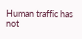Human traffic has not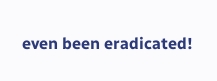even been eradicated!